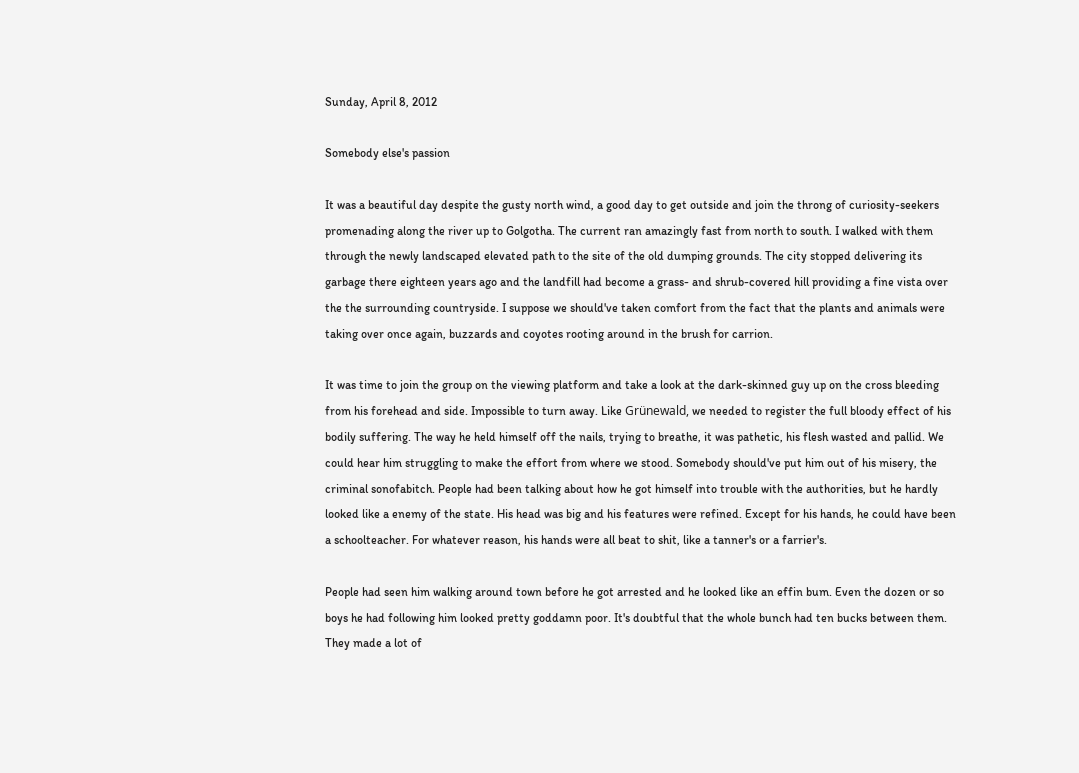Sunday, April 8, 2012

Somebody else's passion

It was a beautiful day despite the gusty north wind, a good day to get outside and join the throng of curiosity-seekers promenading along the river up to Golgotha. The current ran amazingly fast from north to south. I walked with them through the newly landscaped elevated path to the site of the old dumping grounds. The city stopped delivering its garbage there eighteen years ago and the landfill had become a grass- and shrub-covered hill providing a fine vista over the the surrounding countryside. I suppose we should've taken comfort from the fact that the plants and animals were taking over once again, buzzards and coyotes rooting around in the brush for carrion.

It was time to join the group on the viewing platform and take a look at the dark-skinned guy up on the cross bleeding from his forehead and side. Impossible to turn away. Like Grünewald, we needed to register the full bloody effect of his bodily suffering. The way he held himself off the nails, trying to breathe, it was pathetic, his flesh wasted and pallid. We could hear him struggling to make the effort from where we stood. Somebody should've put him out of his misery, the criminal sonofabitch. People had been talking about how he got himself into trouble with the authorities, but he hardly looked like a enemy of the state. His head was big and his features were refined. Except for his hands, he could have been a schoolteacher. For whatever reason, his hands were all beat to shit, like a tanner's or a farrier's.

People had seen him walking around town before he got arrested and he looked like an effin bum. Even the dozen or so boys he had following him looked pretty goddamn poor. It's doubtful that the whole bunch had ten bucks between them. They made a lot of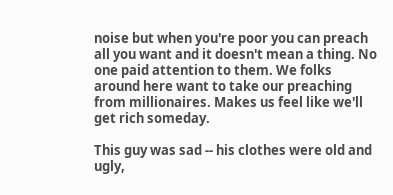noise but when you're poor you can preach all you want and it doesn't mean a thing. No one paid attention to them. We folks around here want to take our preaching from millionaires. Makes us feel like we'll get rich someday.

This guy was sad -- his clothes were old and ugly,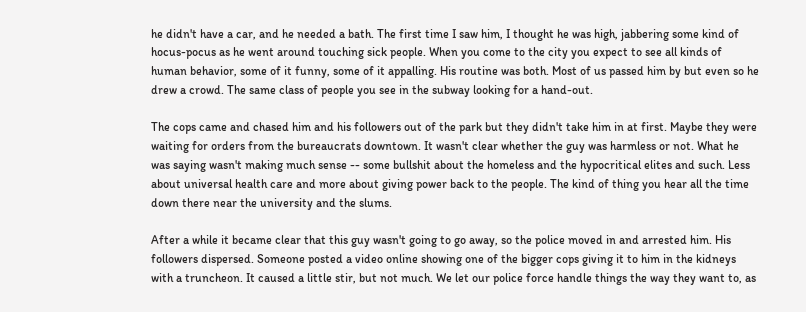he didn't have a car, and he needed a bath. The first time I saw him, I thought he was high, jabbering some kind of hocus-pocus as he went around touching sick people. When you come to the city you expect to see all kinds of human behavior, some of it funny, some of it appalling. His routine was both. Most of us passed him by but even so he drew a crowd. The same class of people you see in the subway looking for a hand-out.

The cops came and chased him and his followers out of the park but they didn't take him in at first. Maybe they were waiting for orders from the bureaucrats downtown. It wasn't clear whether the guy was harmless or not. What he was saying wasn't making much sense -- some bullshit about the homeless and the hypocritical elites and such. Less about universal health care and more about giving power back to the people. The kind of thing you hear all the time down there near the university and the slums.

After a while it became clear that this guy wasn't going to go away, so the police moved in and arrested him. His followers dispersed. Someone posted a video online showing one of the bigger cops giving it to him in the kidneys with a truncheon. It caused a little stir, but not much. We let our police force handle things the way they want to, as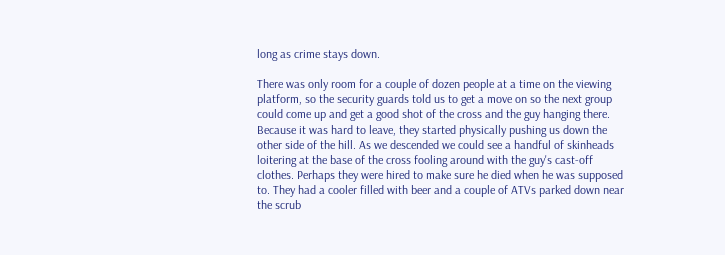long as crime stays down.

There was only room for a couple of dozen people at a time on the viewing platform, so the security guards told us to get a move on so the next group could come up and get a good shot of the cross and the guy hanging there. Because it was hard to leave, they started physically pushing us down the other side of the hill. As we descended we could see a handful of skinheads loitering at the base of the cross fooling around with the guy's cast-off clothes. Perhaps they were hired to make sure he died when he was supposed to. They had a cooler filled with beer and a couple of ATVs parked down near the scrub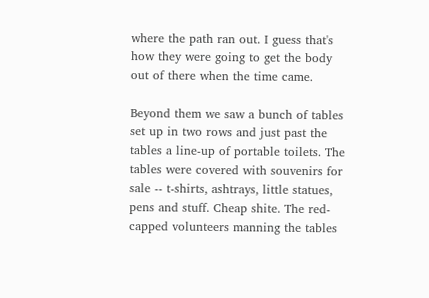where the path ran out. I guess that's how they were going to get the body out of there when the time came.

Beyond them we saw a bunch of tables set up in two rows and just past the tables a line-up of portable toilets. The tables were covered with souvenirs for sale -- t-shirts, ashtrays, little statues, pens and stuff. Cheap shite. The red-capped volunteers manning the tables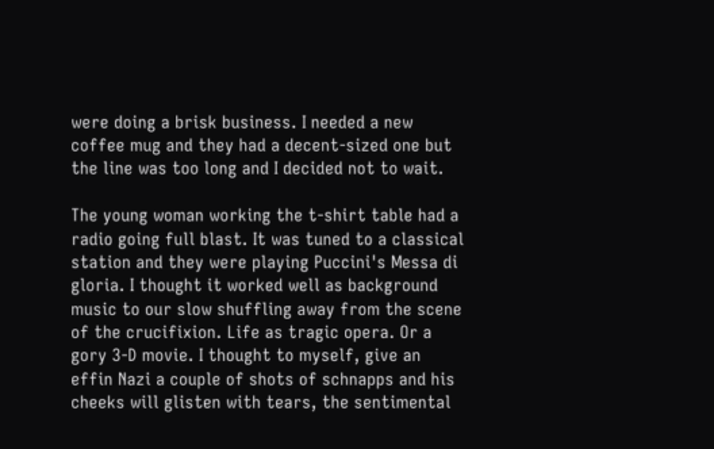were doing a brisk business. I needed a new coffee mug and they had a decent-sized one but the line was too long and I decided not to wait.

The young woman working the t-shirt table had a radio going full blast. It was tuned to a classical station and they were playing Puccini's Messa di gloria. I thought it worked well as background music to our slow shuffling away from the scene of the crucifixion. Life as tragic opera. Or a gory 3-D movie. I thought to myself, give an effin Nazi a couple of shots of schnapps and his cheeks will glisten with tears, the sentimental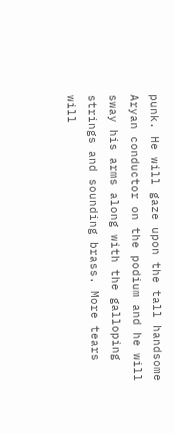punk. He will gaze upon the tall handsome Aryan conductor on the podium and he will sway his arms along with the galloping strings and sounding brass. More tears will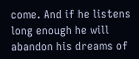come. And if he listens long enough he will abandon his dreams of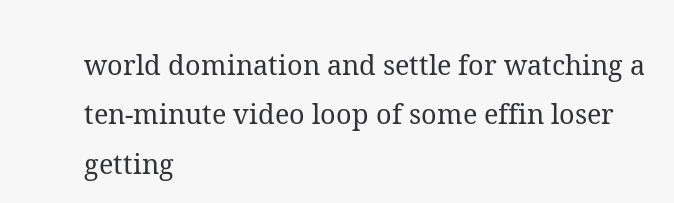world domination and settle for watching a ten-minute video loop of some effin loser getting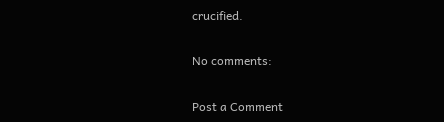crucified.

No comments:

Post a Comment